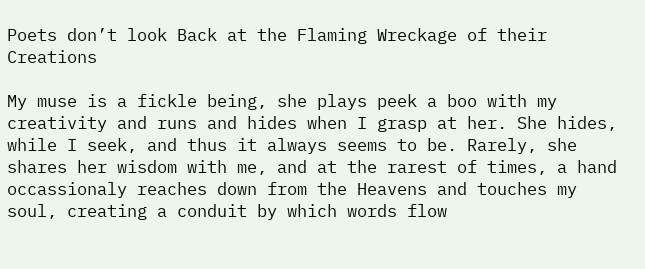Poets don’t look Back at the Flaming Wreckage of their Creations

My muse is a fickle being, she plays peek a boo with my creativity and runs and hides when I grasp at her. She hides, while I seek, and thus it always seems to be. Rarely, she shares her wisdom with me, and at the rarest of times, a hand occassionaly reaches down from the Heavens and touches my soul, creating a conduit by which words flow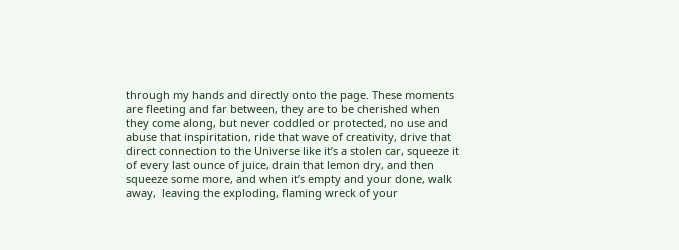through my hands and directly onto the page. These moments are fleeting and far between, they are to be cherished when they come along, but never coddled or protected, no use and abuse that inspiritation, ride that wave of creativity, drive that direct connection to the Universe like it’s a stolen car, squeeze it of every last ounce of juice, drain that lemon dry, and then squeeze some more, and when it’s empty and your done, walk away,  leaving the exploding, flaming wreck of your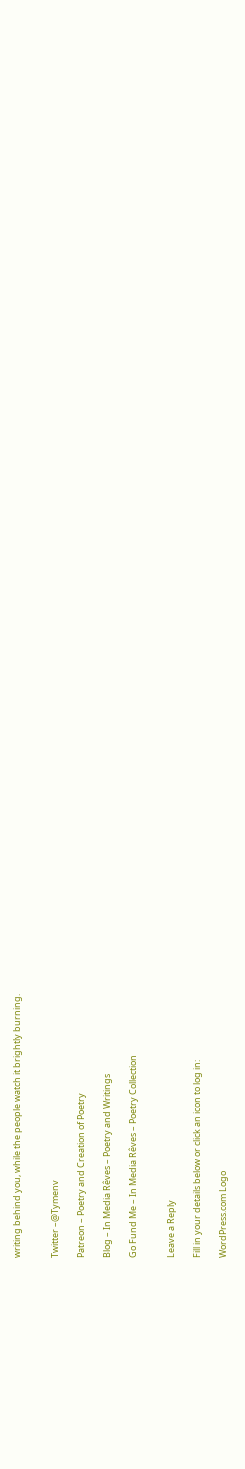writing behind you, while the people watch it brightly burning.


Twitter –@Tymenv

Patreon – Poetry and Creation of Poetry

Blog – In Media Rêves – Poetry and Writings

Go Fund Me – In Media Rêves – Poetry Collection


Leave a Reply

Fill in your details below or click an icon to log in:

WordPress.com Logo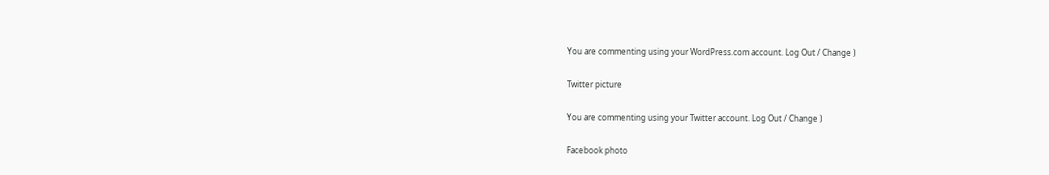You are commenting using your WordPress.com account. Log Out / Change )

Twitter picture

You are commenting using your Twitter account. Log Out / Change )

Facebook photo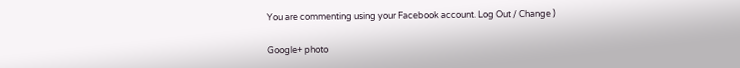You are commenting using your Facebook account. Log Out / Change )

Google+ photo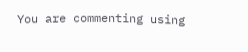You are commenting using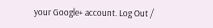your Google+ account. Log Out /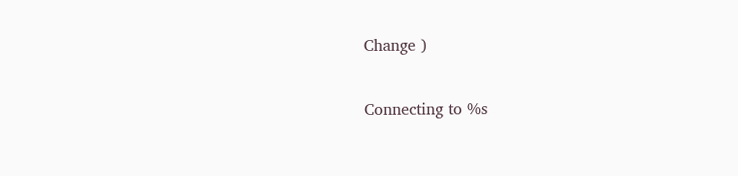Change )

Connecting to %s